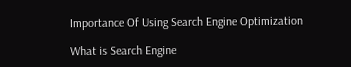Importance Of Using Search Engine Optimization

What is Search Engine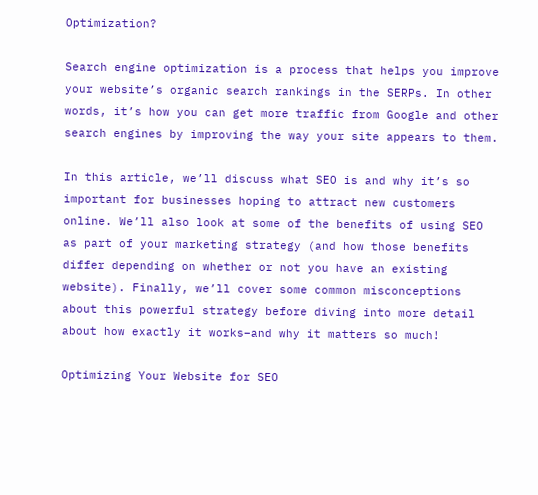Optimization?

Search engine optimization is a process that helps you improve your website’s organic search rankings in the SERPs. In other words, it’s how you can get more traffic from Google and other search engines by improving the way your site appears to them.

In this article, we’ll discuss what SEO is and why it’s so important for businesses hoping to attract new customers online. We’ll also look at some of the benefits of using SEO as part of your marketing strategy (and how those benefits differ depending on whether or not you have an existing website). Finally, we’ll cover some common misconceptions about this powerful strategy before diving into more detail about how exactly it works–and why it matters so much!

Optimizing Your Website for SEO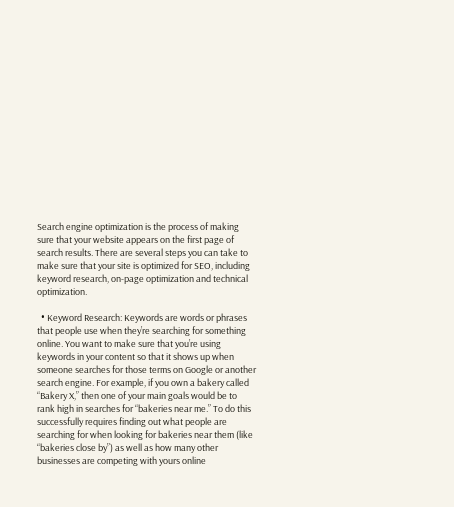Search engine optimization is the process of making sure that your website appears on the first page of search results. There are several steps you can take to make sure that your site is optimized for SEO, including keyword research, on-page optimization and technical optimization.

  • Keyword Research: Keywords are words or phrases that people use when they’re searching for something online. You want to make sure that you’re using keywords in your content so that it shows up when someone searches for those terms on Google or another search engine. For example, if you own a bakery called “Bakery X,” then one of your main goals would be to rank high in searches for “bakeries near me.” To do this successfully requires finding out what people are searching for when looking for bakeries near them (like “bakeries close by”) as well as how many other businesses are competing with yours online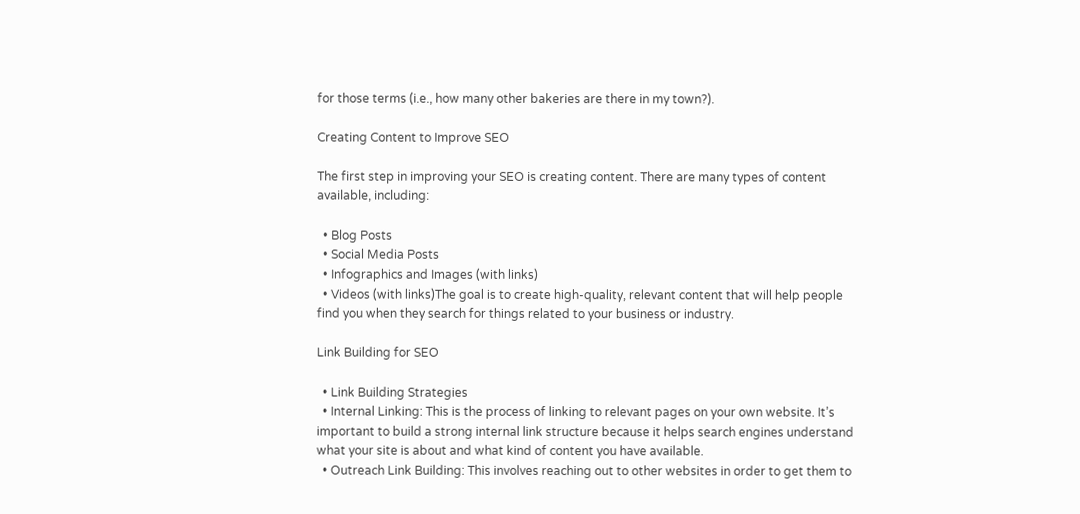for those terms (i.e., how many other bakeries are there in my town?).

Creating Content to Improve SEO

The first step in improving your SEO is creating content. There are many types of content available, including:

  • Blog Posts
  • Social Media Posts
  • Infographics and Images (with links)
  • Videos (with links)The goal is to create high-quality, relevant content that will help people find you when they search for things related to your business or industry.

Link Building for SEO

  • Link Building Strategies
  • Internal Linking: This is the process of linking to relevant pages on your own website. It’s important to build a strong internal link structure because it helps search engines understand what your site is about and what kind of content you have available.
  • Outreach Link Building: This involves reaching out to other websites in order to get them to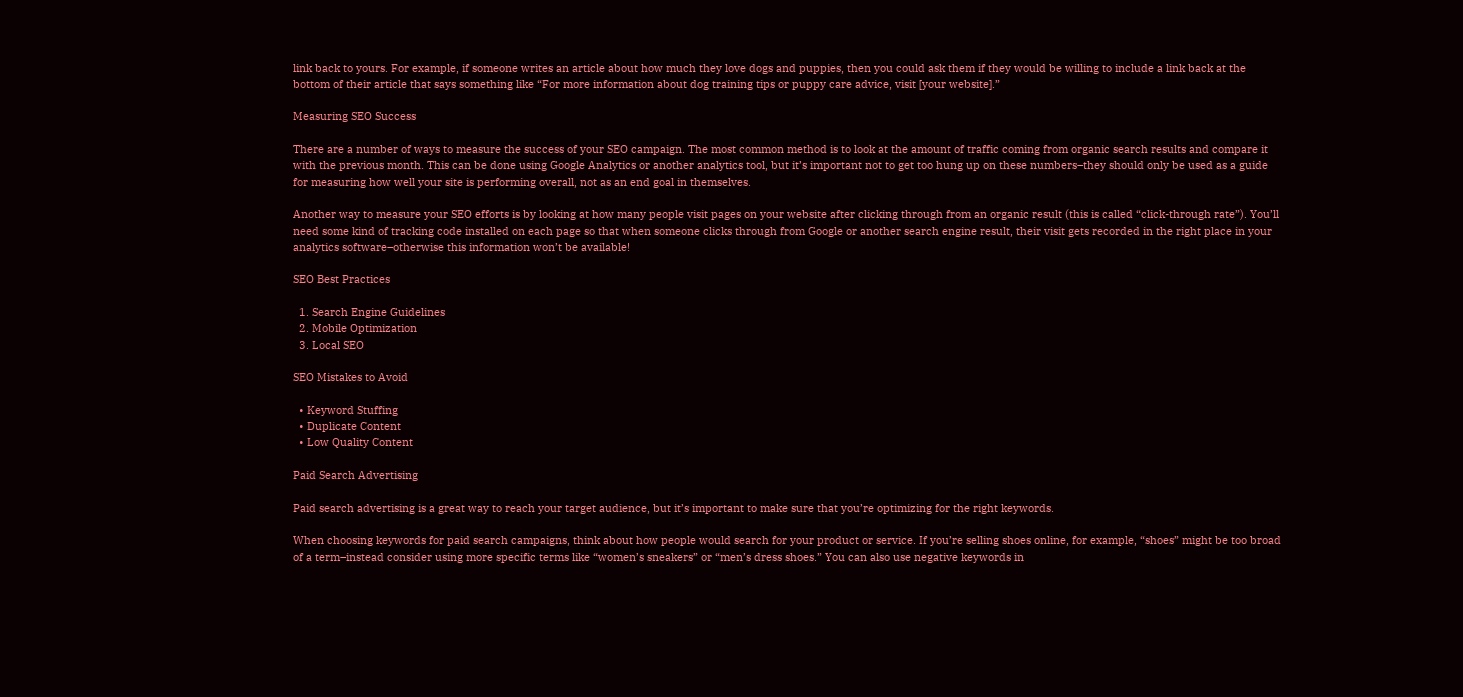link back to yours. For example, if someone writes an article about how much they love dogs and puppies, then you could ask them if they would be willing to include a link back at the bottom of their article that says something like “For more information about dog training tips or puppy care advice, visit [your website].”

Measuring SEO Success

There are a number of ways to measure the success of your SEO campaign. The most common method is to look at the amount of traffic coming from organic search results and compare it with the previous month. This can be done using Google Analytics or another analytics tool, but it’s important not to get too hung up on these numbers–they should only be used as a guide for measuring how well your site is performing overall, not as an end goal in themselves.

Another way to measure your SEO efforts is by looking at how many people visit pages on your website after clicking through from an organic result (this is called “click-through rate”). You’ll need some kind of tracking code installed on each page so that when someone clicks through from Google or another search engine result, their visit gets recorded in the right place in your analytics software–otherwise this information won’t be available!

SEO Best Practices

  1. Search Engine Guidelines
  2. Mobile Optimization
  3. Local SEO

SEO Mistakes to Avoid

  • Keyword Stuffing
  • Duplicate Content
  • Low Quality Content

Paid Search Advertising

Paid search advertising is a great way to reach your target audience, but it’s important to make sure that you’re optimizing for the right keywords.

When choosing keywords for paid search campaigns, think about how people would search for your product or service. If you’re selling shoes online, for example, “shoes” might be too broad of a term–instead consider using more specific terms like “women’s sneakers” or “men’s dress shoes.” You can also use negative keywords in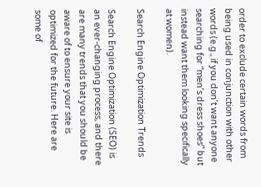order to exclude certain words from being used in conjunction with other words (e.g., if you don’t want anyone searching for “men’s dress shoes” but instead want them looking specifically at women).

Search Engine Optimization Trends

Search Engine Optimization (SEO) is an ever-changing process, and there are many trends that you should be aware of to ensure your site is optimized for the future. Here are some of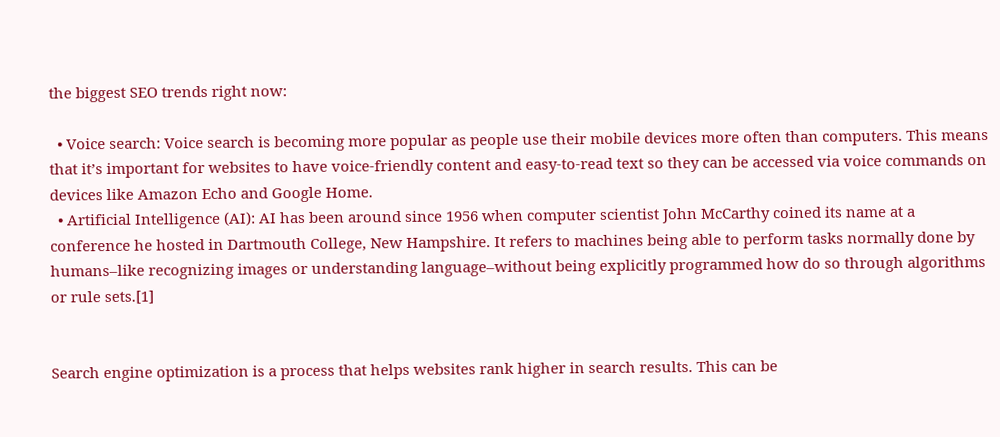the biggest SEO trends right now:

  • Voice search: Voice search is becoming more popular as people use their mobile devices more often than computers. This means that it’s important for websites to have voice-friendly content and easy-to-read text so they can be accessed via voice commands on devices like Amazon Echo and Google Home.
  • Artificial Intelligence (AI): AI has been around since 1956 when computer scientist John McCarthy coined its name at a conference he hosted in Dartmouth College, New Hampshire. It refers to machines being able to perform tasks normally done by humans–like recognizing images or understanding language–without being explicitly programmed how do so through algorithms or rule sets.[1]


Search engine optimization is a process that helps websites rank higher in search results. This can be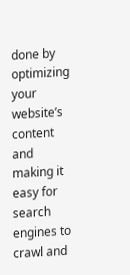done by optimizing your website’s content and making it easy for search engines to crawl and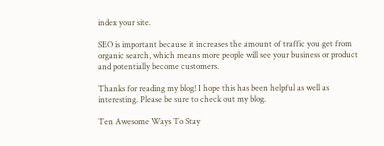index your site.

SEO is important because it increases the amount of traffic you get from organic search, which means more people will see your business or product and potentially become customers.

Thanks for reading my blog! I hope this has been helpful as well as interesting. Please be sure to check out my blog.

Ten Awesome Ways To Stay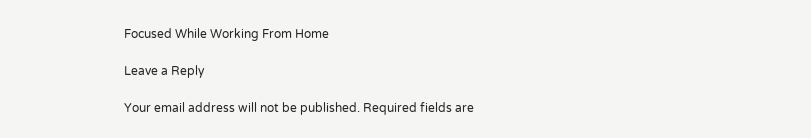Focused While Working From Home

Leave a Reply

Your email address will not be published. Required fields are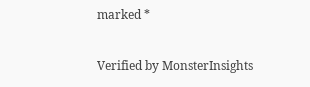marked *

Verified by MonsterInsights